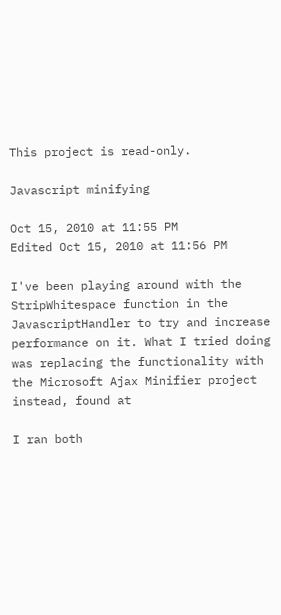This project is read-only.

Javascript minifying

Oct 15, 2010 at 11:55 PM
Edited Oct 15, 2010 at 11:56 PM

I've been playing around with the StripWhitespace function in the JavascriptHandler to try and increase performance on it. What I tried doing was replacing the functionality with the Microsoft Ajax Minifier project instead, found at

I ran both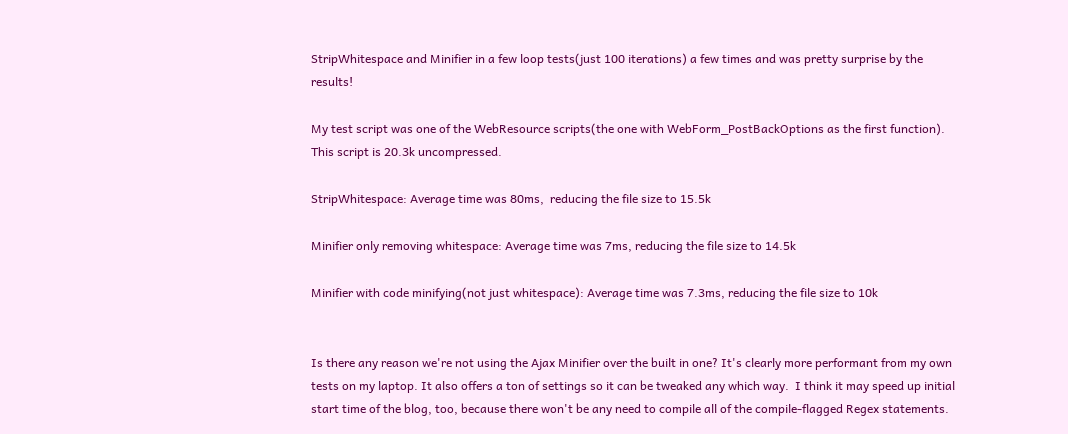StripWhitespace and Minifier in a few loop tests(just 100 iterations) a few times and was pretty surprise by the results!

My test script was one of the WebResource scripts(the one with WebForm_PostBackOptions as the first function). This script is 20.3k uncompressed.

StripWhitespace: Average time was 80ms,  reducing the file size to 15.5k

Minifier only removing whitespace: Average time was 7ms, reducing the file size to 14.5k

Minifier with code minifying(not just whitespace): Average time was 7.3ms, reducing the file size to 10k


Is there any reason we're not using the Ajax Minifier over the built in one? It's clearly more performant from my own tests on my laptop. It also offers a ton of settings so it can be tweaked any which way.  I think it may speed up initial start time of the blog, too, because there won't be any need to compile all of the compile-flagged Regex statements.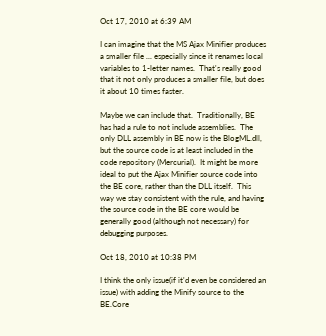Oct 17, 2010 at 6:39 AM

I can imagine that the MS Ajax Minifier produces a smaller file ... especially since it renames local variables to 1-letter names.  That's really good that it not only produces a smaller file, but does it about 10 times faster.

Maybe we can include that.  Traditionally, BE has had a rule to not include assemblies.  The only DLL assembly in BE now is the BlogML.dll, but the source code is at least included in the code repository (Mercurial).  It might be more ideal to put the Ajax Minifier source code into the BE core, rather than the DLL itself.  This way we stay consistent with the rule, and having the source code in the BE core would be generally good (although not necessary) for debugging purposes.

Oct 18, 2010 at 10:38 PM

I think the only issue(if it'd even be considered an issue) with adding the Minify source to the BE.Core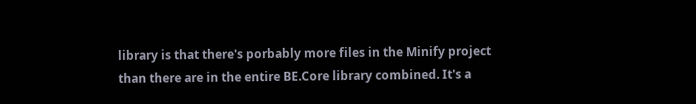library is that there's porbably more files in the Minify project than there are in the entire BE.Core library combined. It's a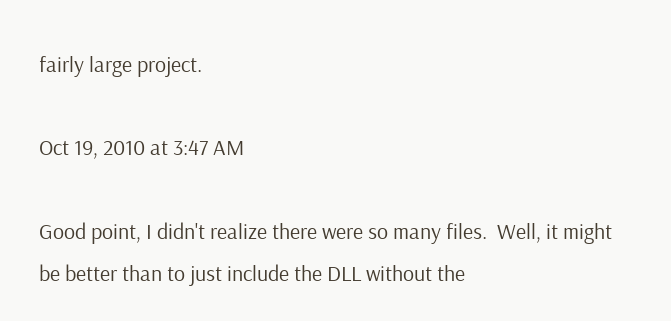fairly large project.

Oct 19, 2010 at 3:47 AM

Good point, I didn't realize there were so many files.  Well, it might be better than to just include the DLL without the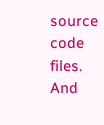source code files.  And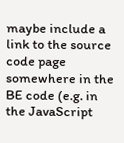maybe include a link to the source code page somewhere in the BE code (e.g. in the JavaScript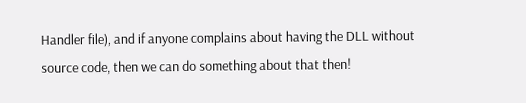Handler file), and if anyone complains about having the DLL without source code, then we can do something about that then!